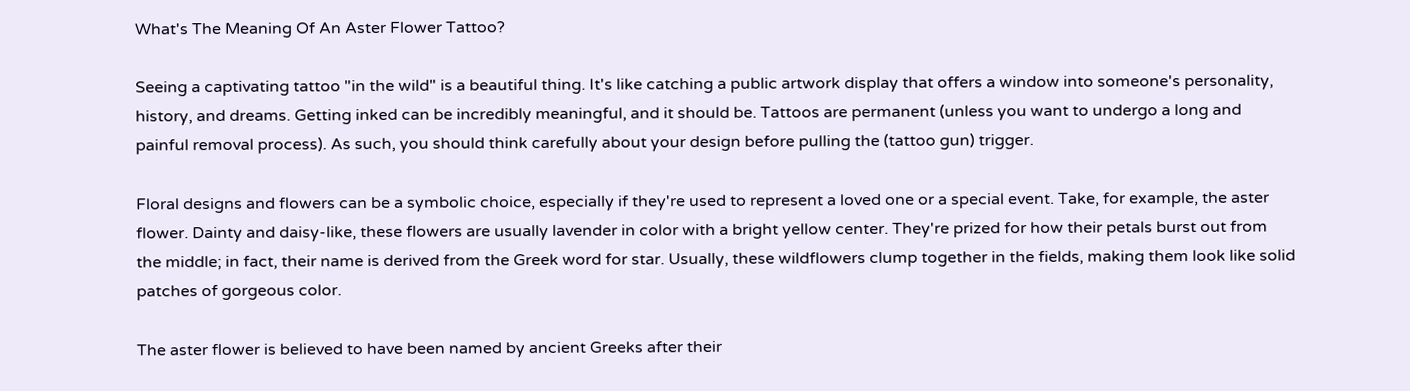What's The Meaning Of An Aster Flower Tattoo?

Seeing a captivating tattoo "in the wild" is a beautiful thing. It's like catching a public artwork display that offers a window into someone's personality, history, and dreams. Getting inked can be incredibly meaningful, and it should be. Tattoos are permanent (unless you want to undergo a long and painful removal process). As such, you should think carefully about your design before pulling the (tattoo gun) trigger.

Floral designs and flowers can be a symbolic choice, especially if they're used to represent a loved one or a special event. Take, for example, the aster flower. Dainty and daisy-like, these flowers are usually lavender in color with a bright yellow center. They're prized for how their petals burst out from the middle; in fact, their name is derived from the Greek word for star. Usually, these wildflowers clump together in the fields, making them look like solid patches of gorgeous color.

The aster flower is believed to have been named by ancient Greeks after their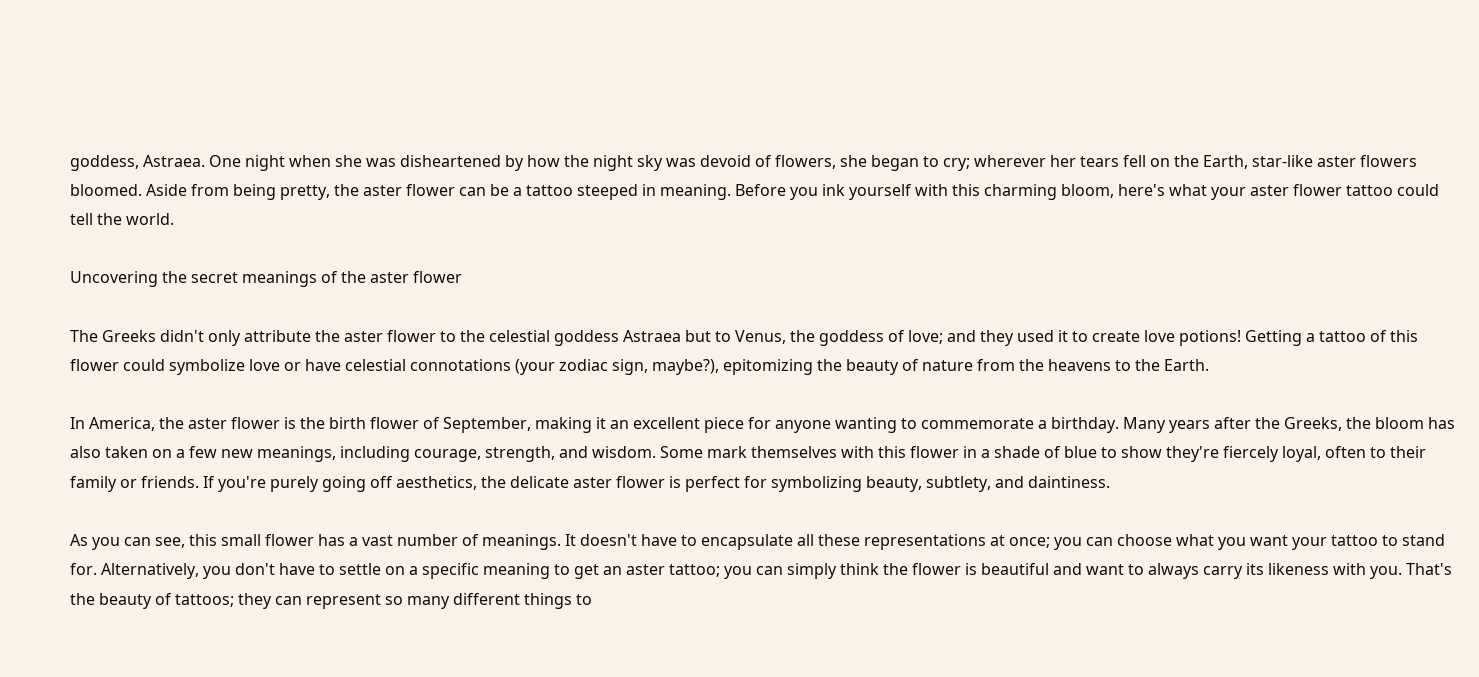goddess, Astraea. One night when she was disheartened by how the night sky was devoid of flowers, she began to cry; wherever her tears fell on the Earth, star-like aster flowers bloomed. Aside from being pretty, the aster flower can be a tattoo steeped in meaning. Before you ink yourself with this charming bloom, here's what your aster flower tattoo could tell the world.

Uncovering the secret meanings of the aster flower

The Greeks didn't only attribute the aster flower to the celestial goddess Astraea but to Venus, the goddess of love; and they used it to create love potions! Getting a tattoo of this flower could symbolize love or have celestial connotations (your zodiac sign, maybe?), epitomizing the beauty of nature from the heavens to the Earth.

In America, the aster flower is the birth flower of September, making it an excellent piece for anyone wanting to commemorate a birthday. Many years after the Greeks, the bloom has also taken on a few new meanings, including courage, strength, and wisdom. Some mark themselves with this flower in a shade of blue to show they're fiercely loyal, often to their family or friends. If you're purely going off aesthetics, the delicate aster flower is perfect for symbolizing beauty, subtlety, and daintiness.

As you can see, this small flower has a vast number of meanings. It doesn't have to encapsulate all these representations at once; you can choose what you want your tattoo to stand for. Alternatively, you don't have to settle on a specific meaning to get an aster tattoo; you can simply think the flower is beautiful and want to always carry its likeness with you. That's the beauty of tattoos; they can represent so many different things to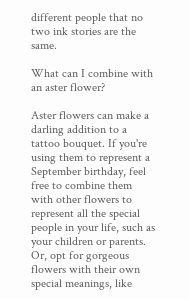different people that no two ink stories are the same.

What can I combine with an aster flower?

Aster flowers can make a darling addition to a tattoo bouquet. If you're using them to represent a September birthday, feel free to combine them with other flowers to represent all the special people in your life, such as your children or parents. Or, opt for gorgeous flowers with their own special meanings, like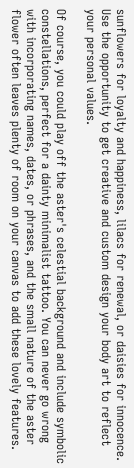sunflowers for loyalty and happiness, lilacs for renewal, or daisies for innocence. Use the opportunity to get creative and custom design your body art to reflect your personal values.

Of course, you could play off the aster's celestial background and include symbolic constellations, perfect for a dainty minimalist tattoo. You can never go wrong with incorporating names, dates, or phrases, and the small nature of the aster flower often leaves plenty of room on your canvas to add these lovely features.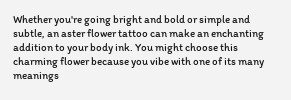Whether you're going bright and bold or simple and subtle, an aster flower tattoo can make an enchanting addition to your body ink. You might choose this charming flower because you vibe with one of its many meanings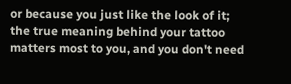or because you just like the look of it; the true meaning behind your tattoo matters most to you, and you don't need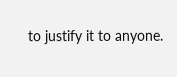to justify it to anyone.